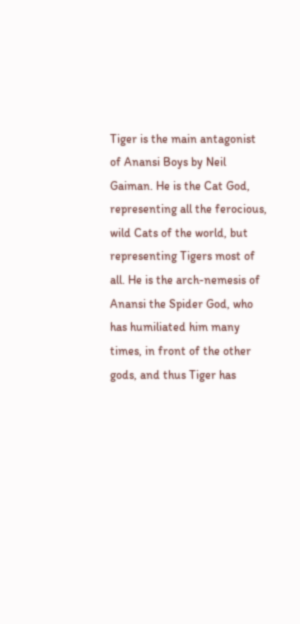Tiger is the main antagonist of Anansi Boys by Neil Gaiman. He is the Cat God, representing all the ferocious, wild Cats of the world, but representing Tigers most of all. He is the arch-nemesis of Anansi the Spider God, who has humiliated him many times, in front of the other gods, and thus Tiger has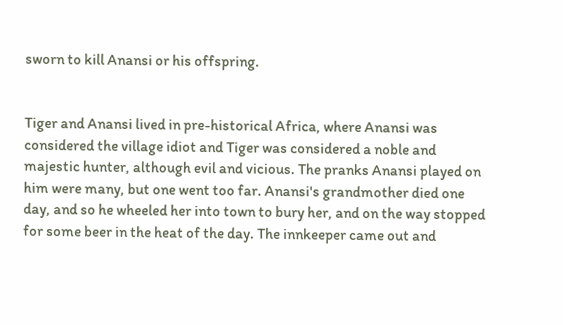sworn to kill Anansi or his offspring.


Tiger and Anansi lived in pre-historical Africa, where Anansi was considered the village idiot and Tiger was considered a noble and majestic hunter, although evil and vicious. The pranks Anansi played on him were many, but one went too far. Anansi's grandmother died one day, and so he wheeled her into town to bury her, and on the way stopped for some beer in the heat of the day. The innkeeper came out and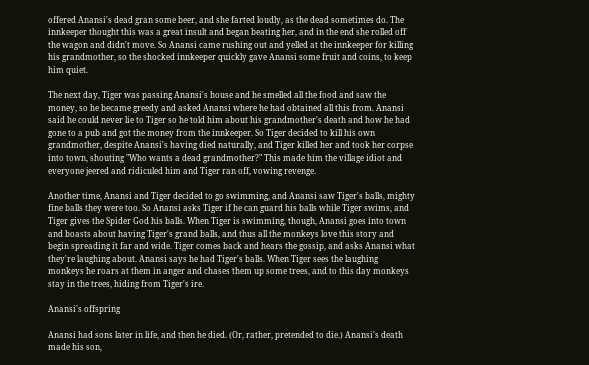offered Anansi's dead gran some beer, and she farted loudly, as the dead sometimes do. The innkeeper thought this was a great insult and began beating her, and in the end she rolled off the wagon and didn't move. So Anansi came rushing out and yelled at the innkeeper for killing his grandmother, so the shocked innkeeper quickly gave Anansi some fruit and coins, to keep him quiet.

The next day, Tiger was passing Anansi's house and he smelled all the food and saw the money, so he became greedy and asked Anansi where he had obtained all this from. Anansi said he could never lie to Tiger so he told him about his grandmother's death and how he had gone to a pub and got the money from the innkeeper. So Tiger decided to kill his own grandmother, despite Anansi's having died naturally, and Tiger killed her and took her corpse into town, shouting "Who wants a dead grandmother?" This made him the village idiot and everyone jeered and ridiculed him and Tiger ran off, vowing revenge.

Another time, Anansi and Tiger decided to go swimming, and Anansi saw Tiger's balls, mighty fine balls they were too. So Anansi asks Tiger if he can guard his balls while Tiger swims, and Tiger gives the Spider God his balls. When Tiger is swimming, though, Anansi goes into town and boasts about having Tiger's grand balls, and thus all the monkeys love this story and begin spreading it far and wide. Tiger comes back and hears the gossip, and asks Anansi what they're laughing about. Anansi says he had Tiger's balls. When Tiger sees the laughing monkeys he roars at them in anger and chases them up some trees, and to this day monkeys stay in the trees, hiding from Tiger's ire.

Anansi's offspring

Anansi had sons later in life, and then he died. (Or, rather, pretended to die.) Anansi's death made his son,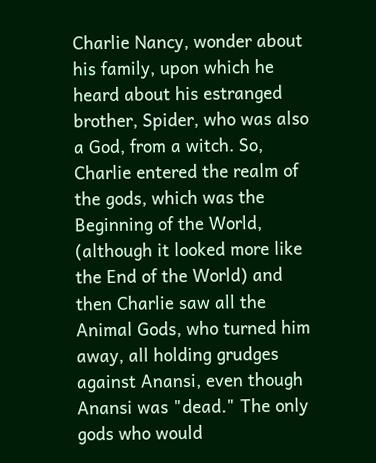Charlie Nancy, wonder about his family, upon which he heard about his estranged brother, Spider, who was also a God, from a witch. So, Charlie entered the realm of the gods, which was the Beginning of the World, (although it looked more like the End of the World) and then Charlie saw all the Animal Gods, who turned him away, all holding grudges against Anansi, even though Anansi was "dead." The only gods who would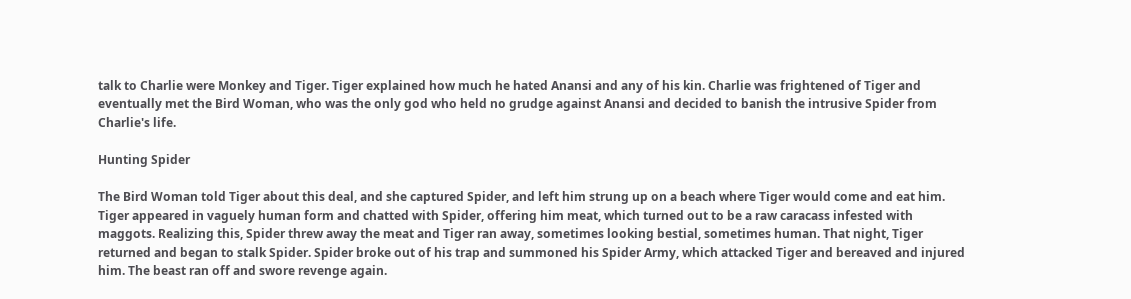talk to Charlie were Monkey and Tiger. Tiger explained how much he hated Anansi and any of his kin. Charlie was frightened of Tiger and eventually met the Bird Woman, who was the only god who held no grudge against Anansi and decided to banish the intrusive Spider from Charlie's life.

Hunting Spider

The Bird Woman told Tiger about this deal, and she captured Spider, and left him strung up on a beach where Tiger would come and eat him. Tiger appeared in vaguely human form and chatted with Spider, offering him meat, which turned out to be a raw caracass infested with maggots. Realizing this, Spider threw away the meat and Tiger ran away, sometimes looking bestial, sometimes human. That night, Tiger returned and began to stalk Spider. Spider broke out of his trap and summoned his Spider Army, which attacked Tiger and bereaved and injured him. The beast ran off and swore revenge again.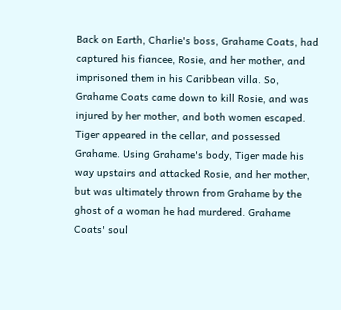Back on Earth, Charlie's boss, Grahame Coats, had captured his fiancee, Rosie, and her mother, and imprisoned them in his Caribbean villa. So, Grahame Coats came down to kill Rosie, and was injured by her mother, and both women escaped. Tiger appeared in the cellar, and possessed Grahame. Using Grahame's body, Tiger made his way upstairs and attacked Rosie, and her mother, but was ultimately thrown from Grahame by the ghost of a woman he had murdered. Grahame Coats' soul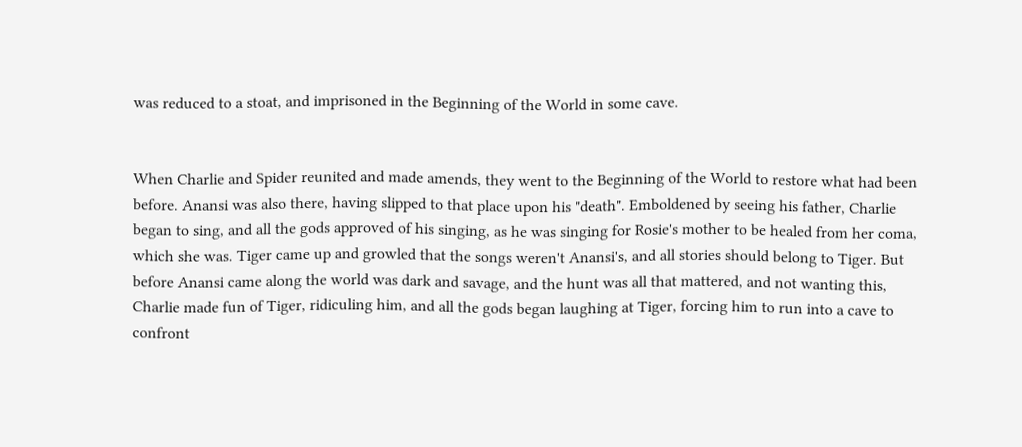was reduced to a stoat, and imprisoned in the Beginning of the World in some cave.


When Charlie and Spider reunited and made amends, they went to the Beginning of the World to restore what had been before. Anansi was also there, having slipped to that place upon his "death". Emboldened by seeing his father, Charlie began to sing, and all the gods approved of his singing, as he was singing for Rosie's mother to be healed from her coma, which she was. Tiger came up and growled that the songs weren't Anansi's, and all stories should belong to Tiger. But before Anansi came along the world was dark and savage, and the hunt was all that mattered, and not wanting this, Charlie made fun of Tiger, ridiculing him, and all the gods began laughing at Tiger, forcing him to run into a cave to confront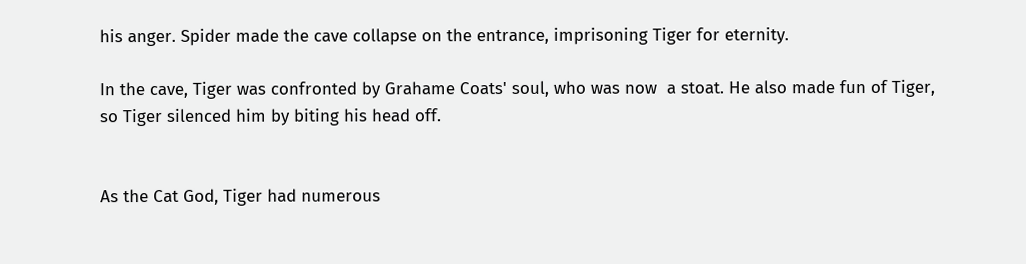his anger. Spider made the cave collapse on the entrance, imprisoning Tiger for eternity.

In the cave, Tiger was confronted by Grahame Coats' soul, who was now  a stoat. He also made fun of Tiger, so Tiger silenced him by biting his head off.


As the Cat God, Tiger had numerous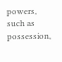powers, such as possession,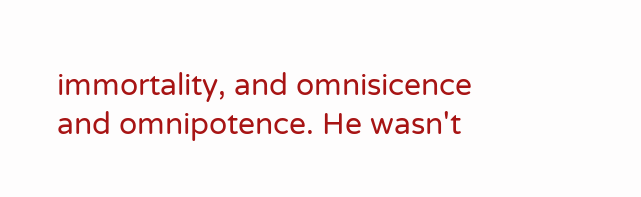immortality, and omnisicence and omnipotence. He wasn't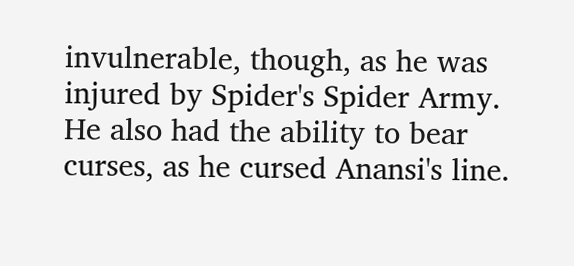invulnerable, though, as he was injured by Spider's Spider Army. He also had the ability to bear curses, as he cursed Anansi's line.